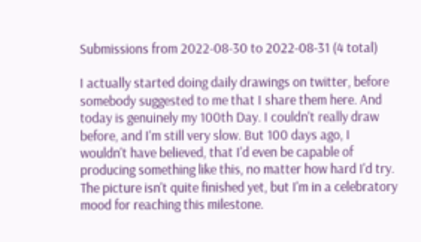Submissions from 2022-08-30 to 2022-08-31 (4 total)

I actually started doing daily drawings on twitter, before somebody suggested to me that I share them here. And today is genuinely my 100th Day. I couldn't really draw before, and I'm still very slow. But 100 days ago, I wouldn't have believed, that I'd even be capable of producing something like this, no matter how hard I'd try.
The picture isn't quite finished yet, but I'm in a celebratory mood for reaching this milestone.